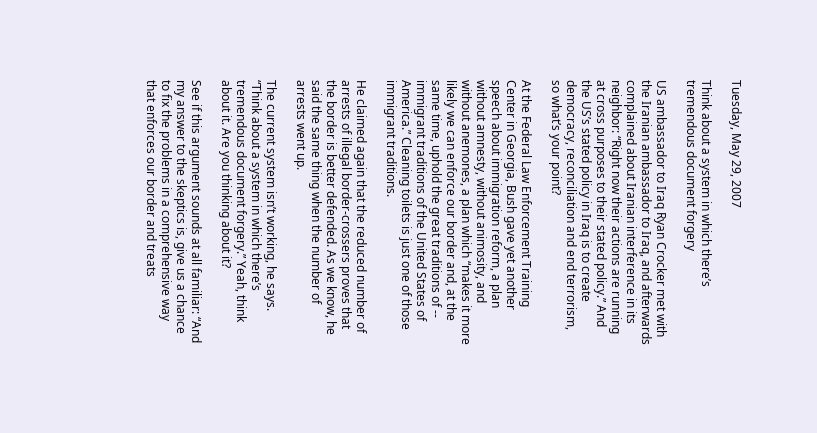Tuesday, May 29, 2007

Think about a system in which there’s tremendous document forgery

US ambassador to Iraq Ryan Crocker met with the Iranian ambassador to Iraq, and afterwards complained about Iranian interference in its neighbor: “Right now their actions are running at cross purposes to their stated policy.” And the US’s stated policy in Iraq is to create democracy, reconciliation and end terrorism, so what’s your point?

At the Federal Law Enforcement Training Center in Georgia, Bush gave yet another speech about immigration reform, a plan without amnesty, without animosity, and without anemones, a plan which “makes it more likely we can enforce our border and, at the same time, uphold the great traditions of -- immigrant traditions of the United States of America.” Cleaning toilets is just one of those immigrant traditions.

He claimed again that the reduced number of arrests of illegal border-crossers proves that the border is better defended. As we know, he said the same thing when the number of arrests went up.

The current system isn’t working, he says. “Think about a system in which there’s tremendous document forgery.” Yeah, think about it. Are you thinking about it?

See if this argument sounds at all familiar: “And my answer to the skeptics is, give us a chance to fix the problems in a comprehensive way that enforces our border and treats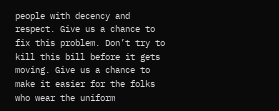people with decency and respect. Give us a chance to fix this problem. Don’t try to kill this bill before it gets moving. Give us a chance to make it easier for the folks who wear the uniform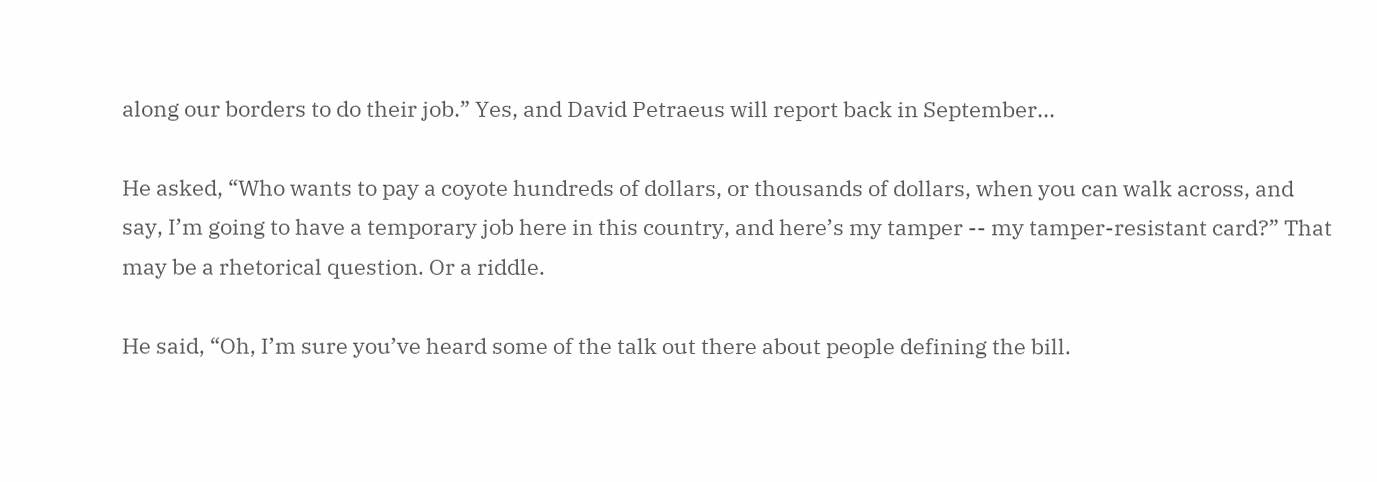along our borders to do their job.” Yes, and David Petraeus will report back in September...

He asked, “Who wants to pay a coyote hundreds of dollars, or thousands of dollars, when you can walk across, and say, I’m going to have a temporary job here in this country, and here’s my tamper -- my tamper-resistant card?” That may be a rhetorical question. Or a riddle.

He said, “Oh, I’m sure you’ve heard some of the talk out there about people defining the bill.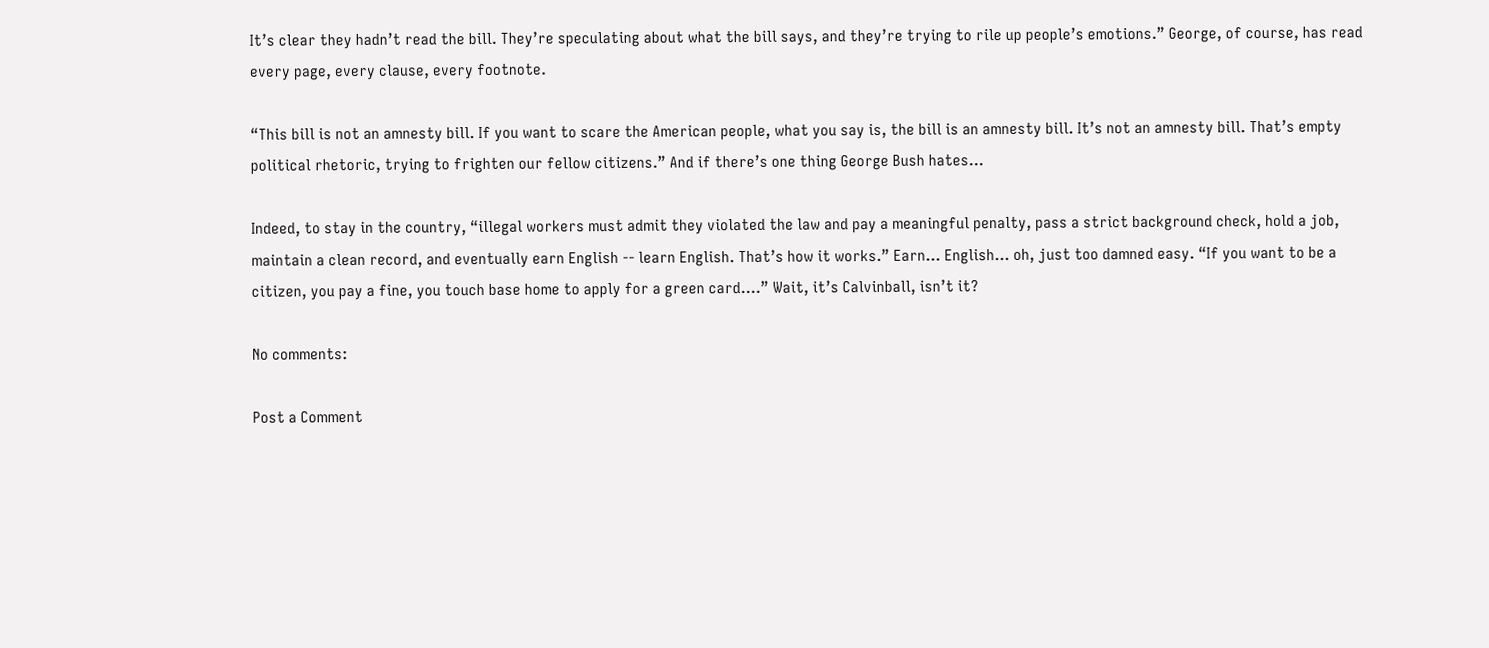It’s clear they hadn’t read the bill. They’re speculating about what the bill says, and they’re trying to rile up people’s emotions.” George, of course, has read every page, every clause, every footnote.

“This bill is not an amnesty bill. If you want to scare the American people, what you say is, the bill is an amnesty bill. It’s not an amnesty bill. That’s empty political rhetoric, trying to frighten our fellow citizens.” And if there’s one thing George Bush hates...

Indeed, to stay in the country, “illegal workers must admit they violated the law and pay a meaningful penalty, pass a strict background check, hold a job, maintain a clean record, and eventually earn English -- learn English. That’s how it works.” Earn... English... oh, just too damned easy. “If you want to be a citizen, you pay a fine, you touch base home to apply for a green card....” Wait, it’s Calvinball, isn’t it?

No comments:

Post a Comment